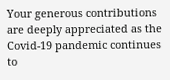Your generous contributions are deeply appreciated as the Covid-19 pandemic continues to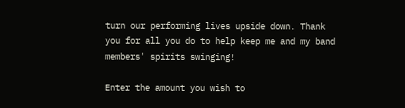turn our performing lives upside down. Thank you for all you do to help keep me and my band members' spirits swinging!

Enter the amount you wish to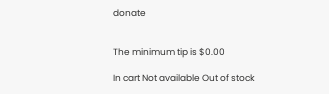donate


The minimum tip is $0.00

In cart Not available Out of stock